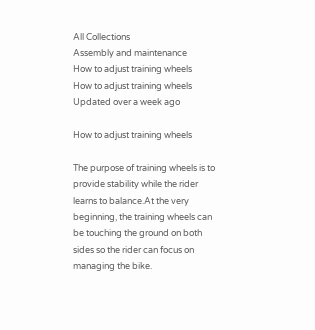All Collections
Assembly and maintenance
How to adjust training wheels
How to adjust training wheels
Updated over a week ago

How to adjust training wheels

The purpose of training wheels is to provide stability while the rider learns to balance.At the very beginning, the training wheels can be touching the ground on both sides so the rider can focus on managing the bike.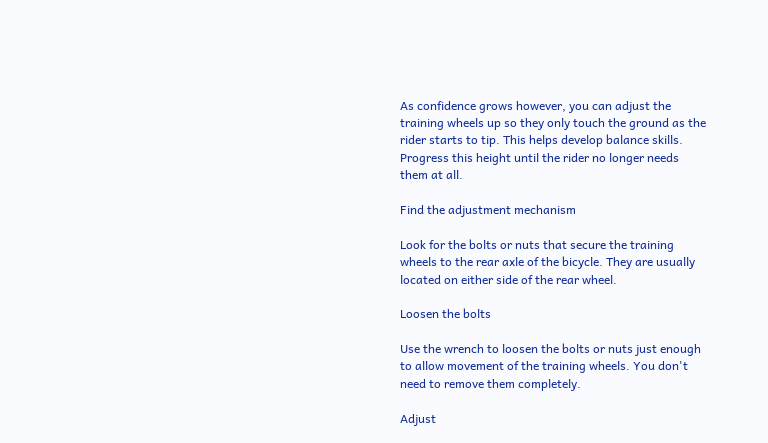As confidence grows however, you can adjust the training wheels up so they only touch the ground as the rider starts to tip. This helps develop balance skills. Progress this height until the rider no longer needs them at all.

Find the adjustment mechanism

Look for the bolts or nuts that secure the training wheels to the rear axle of the bicycle. They are usually located on either side of the rear wheel.

Loosen the bolts

Use the wrench to loosen the bolts or nuts just enough to allow movement of the training wheels. You don't need to remove them completely.

Adjust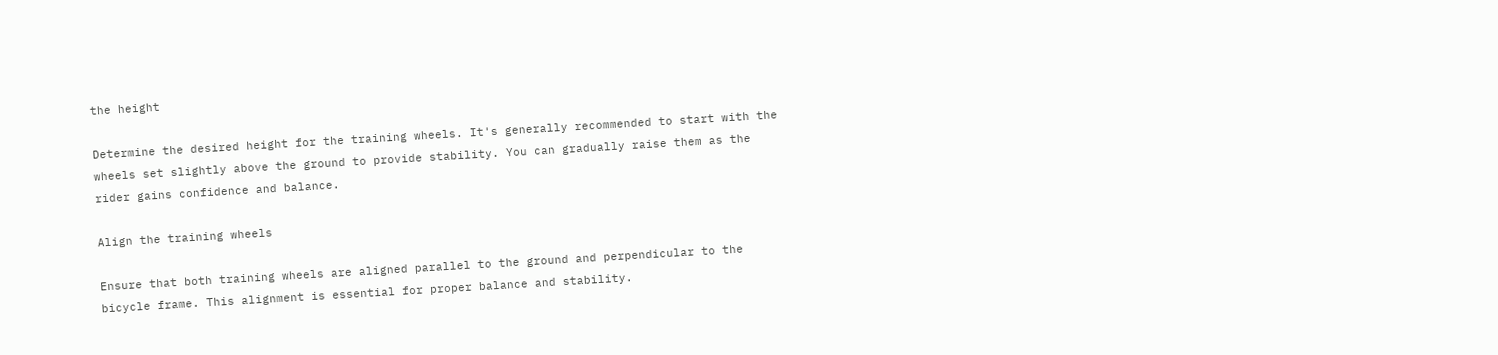the height

Determine the desired height for the training wheels. It's generally recommended to start with the wheels set slightly above the ground to provide stability. You can gradually raise them as the rider gains confidence and balance.

Align the training wheels

Ensure that both training wheels are aligned parallel to the ground and perpendicular to the bicycle frame. This alignment is essential for proper balance and stability.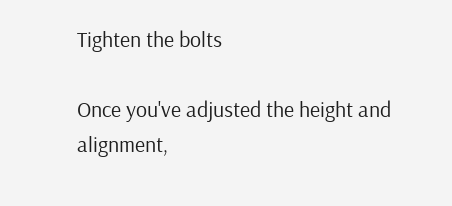Tighten the bolts

Once you've adjusted the height and alignment,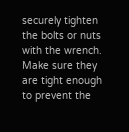securely tighten the bolts or nuts with the wrench. Make sure they are tight enough to prevent the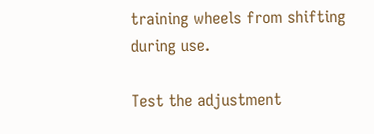training wheels from shifting during use.

Test the adjustment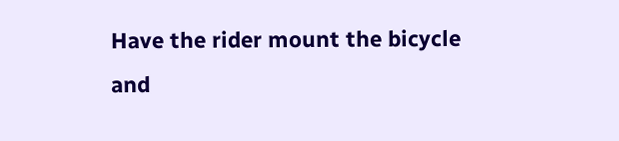Have the rider mount the bicycle and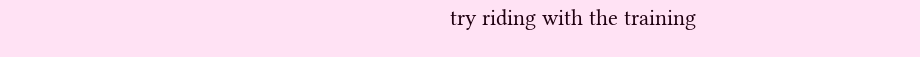try riding with the training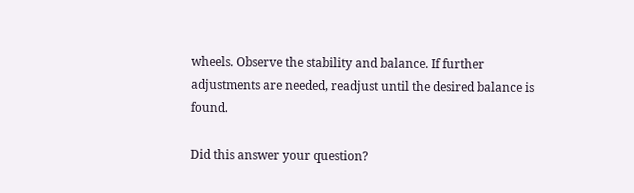wheels. Observe the stability and balance. If further adjustments are needed, readjust until the desired balance is found.

Did this answer your question?